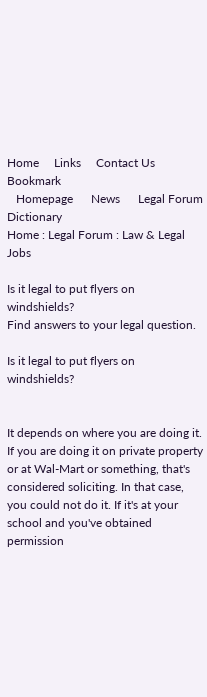Home     Links     Contact Us     Bookmark
   Homepage      News      Legal Forum      Dictionary
Home : Legal Forum : Law & Legal Jobs

Is it legal to put flyers on windshields?
Find answers to your legal question.

Is it legal to put flyers on windshields?


It depends on where you are doing it. If you are doing it on private property or at Wal-Mart or something, that's considered soliciting. In that case, you could not do it. If it's at your school and you've obtained permission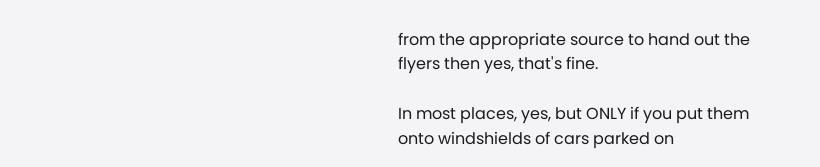from the appropriate source to hand out the flyers then yes, that's fine.

In most places, yes, but ONLY if you put them onto windshields of cars parked on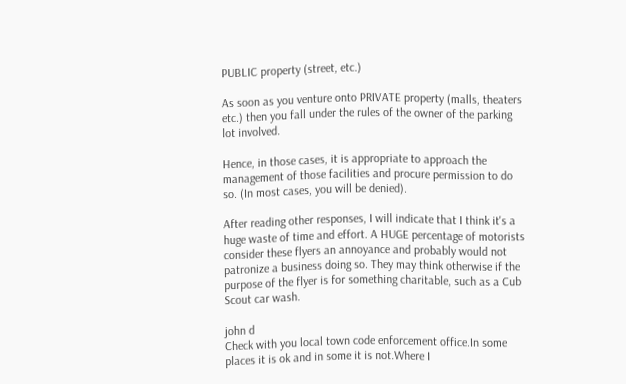PUBLIC property (street, etc.)

As soon as you venture onto PRIVATE property (malls, theaters etc.) then you fall under the rules of the owner of the parking lot involved.

Hence, in those cases, it is appropriate to approach the management of those facilities and procure permission to do so. (In most cases, you will be denied).

After reading other responses, I will indicate that I think it's a huge waste of time and effort. A HUGE percentage of motorists consider these flyers an annoyance and probably would not patronize a business doing so. They may think otherwise if the purpose of the flyer is for something charitable, such as a Cub Scout car wash.

john d
Check with you local town code enforcement office.In some places it is ok and in some it is not.Where I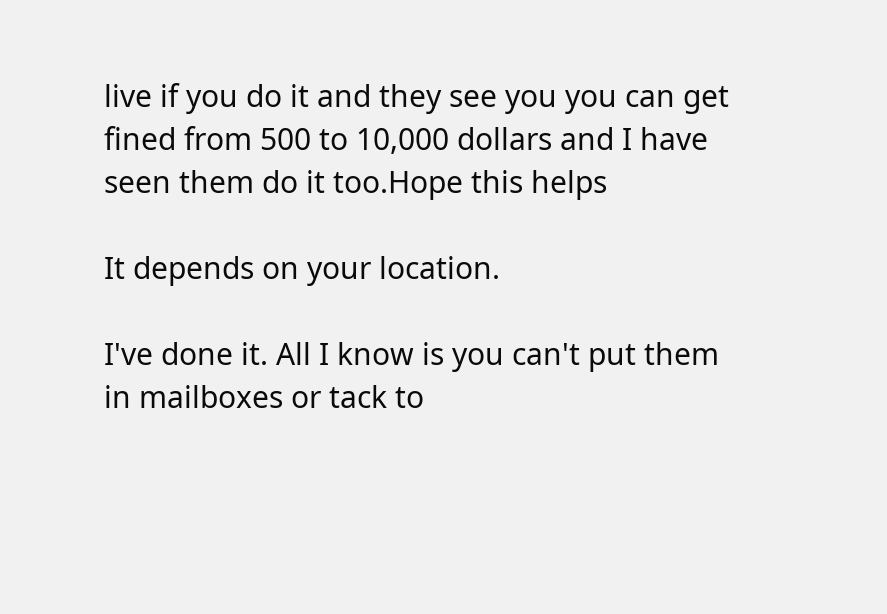live if you do it and they see you you can get fined from 500 to 10,000 dollars and I have seen them do it too.Hope this helps

It depends on your location.

I've done it. All I know is you can't put them in mailboxes or tack to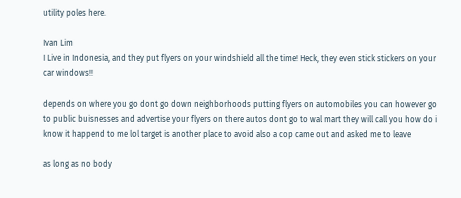utility poles here.

Ivan Lim
I Live in Indonesia, and they put flyers on your windshield all the time! Heck, they even stick stickers on your car windows!!

depends on where you go dont go down neighborhoods putting flyers on automobiles you can however go to public buisnesses and advertise your flyers on there autos dont go to wal mart they will call you how do i know it happend to me lol target is another place to avoid also a cop came out and asked me to leave

as long as no body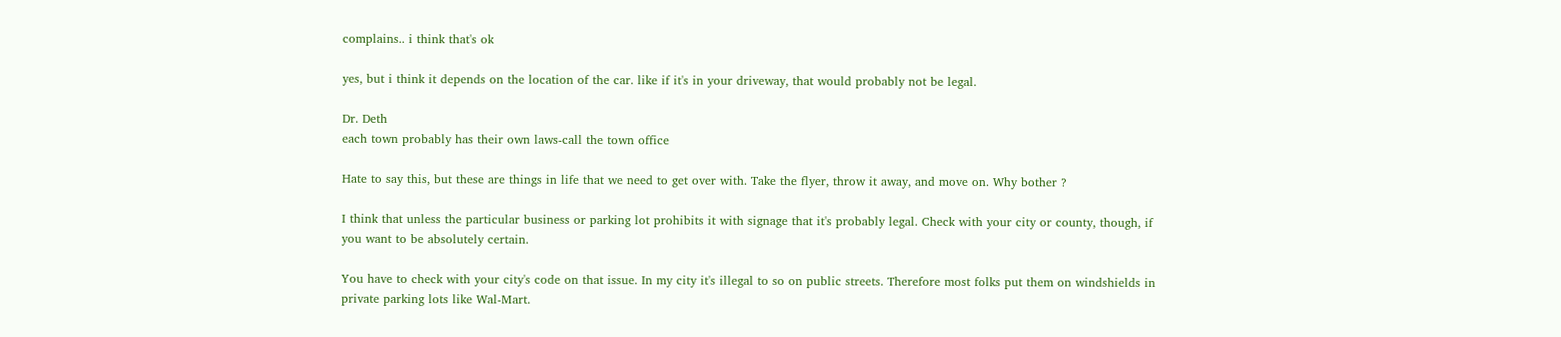complains.. i think that's ok

yes, but i think it depends on the location of the car. like if it's in your driveway, that would probably not be legal.

Dr. Deth
each town probably has their own laws-call the town office

Hate to say this, but these are things in life that we need to get over with. Take the flyer, throw it away, and move on. Why bother ?

I think that unless the particular business or parking lot prohibits it with signage that it's probably legal. Check with your city or county, though, if you want to be absolutely certain.

You have to check with your city's code on that issue. In my city it's illegal to so on public streets. Therefore most folks put them on windshields in private parking lots like Wal-Mart.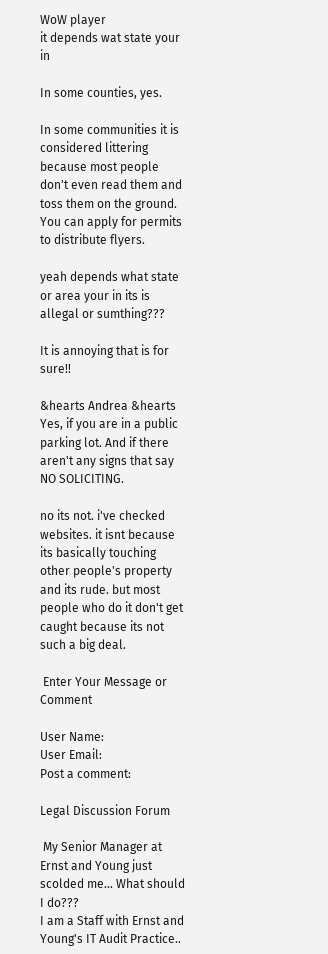WoW player
it depends wat state your in

In some counties, yes.

In some communities it is considered littering because most people don't even read them and toss them on the ground. You can apply for permits to distribute flyers.

yeah depends what state or area your in its is allegal or sumthing???

It is annoying that is for sure!!

&hearts Andrea &hearts
Yes, if you are in a public parking lot. And if there aren't any signs that say NO SOLICITING.

no its not. i've checked websites. it isnt because its basically touching other people's property and its rude. but most people who do it don't get caught because its not such a big deal.

 Enter Your Message or Comment

User Name:
User Email:
Post a comment:

Legal Discussion Forum

 My Senior Manager at Ernst and Young just scolded me... What should I do???
I am a Staff with Ernst and Young's IT Audit Practice..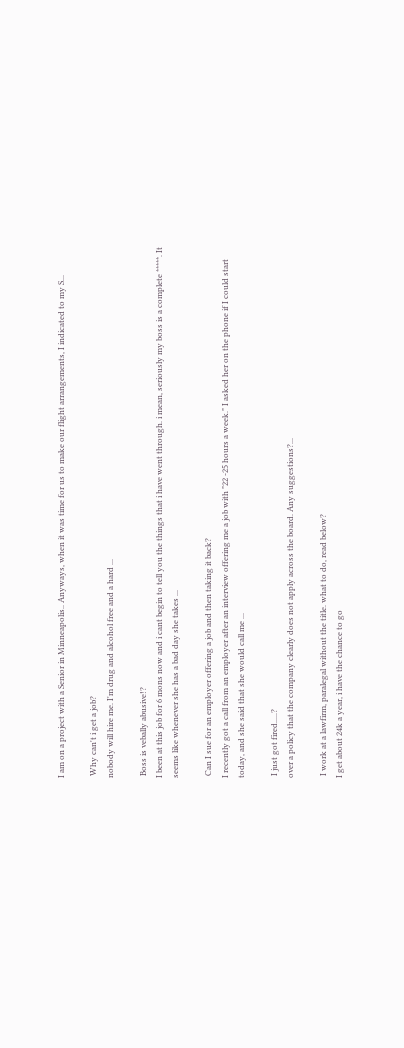I am on a project with a Senior in Minneapolis.. Anyways, when it was time for us to make our flight arrangements, I indicated to my S...

 Why can't i get a job?
nobody will hire me. I'm drug and alcohol free and a hard ...

 Boss is vebally abusive!?
I been at this job for 6 mons now and i cant begin to tell you the things that i have went through. i mean, seriously my boss is a complete *****. It seems like whenever she has a bad day she takes ...

 Can I sue for an employer offering a job and then taking it back?
I recently got a call from an employer after an interview offering me a job with "22 -25 hours a week." I asked her on the phone if I could start today, and she said that she would call me ...

 I just got fired.....?
over a policy that the company clearly does not apply across the board. Any suggestions?...

 I work at a lawfirm, paralegal without the title. what to do, read below?
I get about 24k a year, i have the chance to go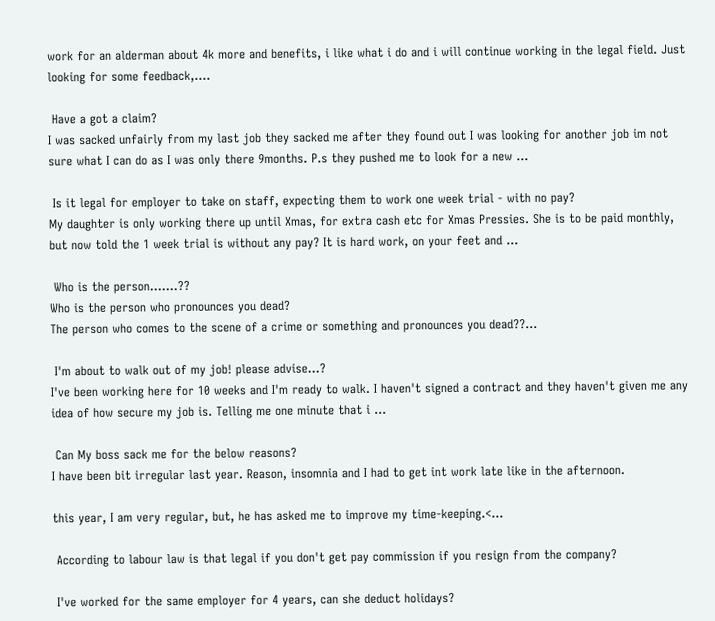work for an alderman about 4k more and benefits, i like what i do and i will continue working in the legal field. Just looking for some feedback,....

 Have a got a claim?
I was sacked unfairly from my last job they sacked me after they found out I was looking for another job im not sure what I can do as I was only there 9months. P.s they pushed me to look for a new ...

 Is it legal for employer to take on staff, expecting them to work one week trial - with no pay?
My daughter is only working there up until Xmas, for extra cash etc for Xmas Pressies. She is to be paid monthly, but now told the 1 week trial is without any pay? It is hard work, on your feet and ...

 Who is the person.......??
Who is the person who pronounces you dead?
The person who comes to the scene of a crime or something and pronounces you dead??...

 I'm about to walk out of my job! please advise...?
I've been working here for 10 weeks and I'm ready to walk. I haven't signed a contract and they haven't given me any idea of how secure my job is. Telling me one minute that i ...

 Can My boss sack me for the below reasons?
I have been bit irregular last year. Reason, insomnia and I had to get int work late like in the afternoon.

this year, I am very regular, but, he has asked me to improve my time-keeping.<...

 According to labour law is that legal if you don't get pay commission if you resign from the company?

 I've worked for the same employer for 4 years, can she deduct holidays?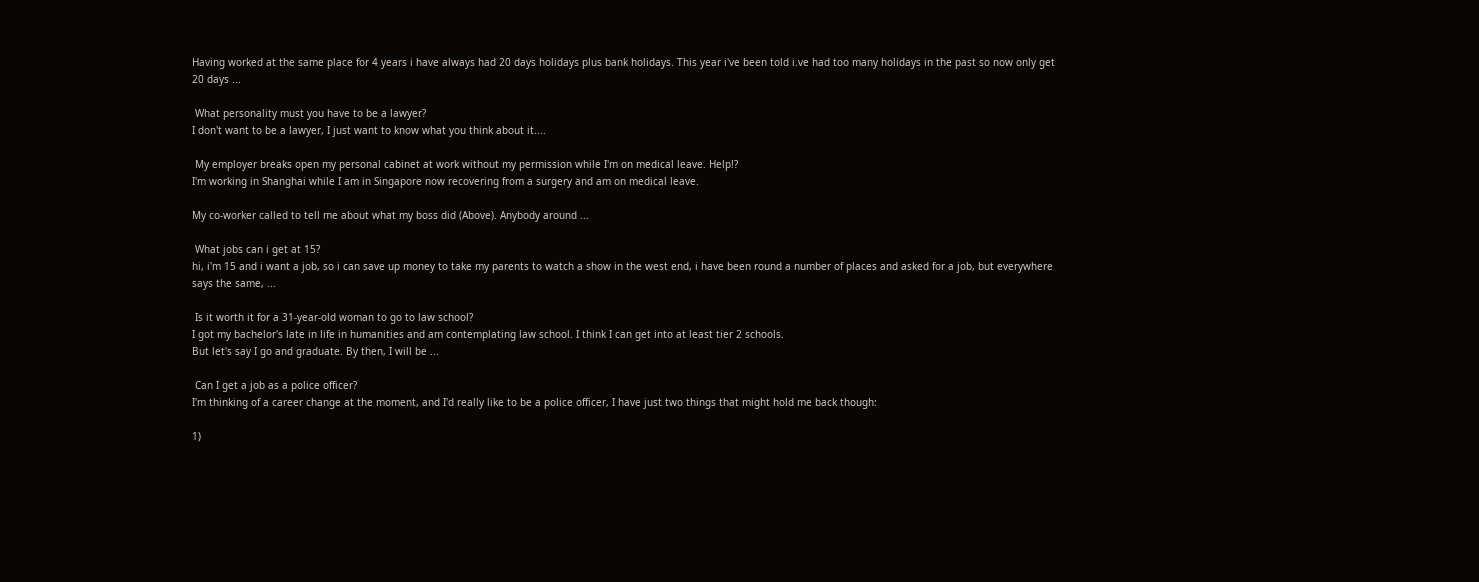Having worked at the same place for 4 years i have always had 20 days holidays plus bank holidays. This year i've been told i.ve had too many holidays in the past so now only get 20 days ...

 What personality must you have to be a lawyer?
I don't want to be a lawyer, I just want to know what you think about it....

 My employer breaks open my personal cabinet at work without my permission while I'm on medical leave. Help!?
I'm working in Shanghai while I am in Singapore now recovering from a surgery and am on medical leave.

My co-worker called to tell me about what my boss did (Above). Anybody around ...

 What jobs can i get at 15?
hi, i'm 15 and i want a job, so i can save up money to take my parents to watch a show in the west end, i have been round a number of places and asked for a job, but everywhere says the same, ...

 Is it worth it for a 31-year-old woman to go to law school?
I got my bachelor's late in life in humanities and am contemplating law school. I think I can get into at least tier 2 schools.
But let's say I go and graduate. By then, I will be ...

 Can I get a job as a police officer?
I'm thinking of a career change at the moment, and I'd really like to be a police officer, I have just two things that might hold me back though:

1)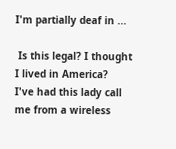I'm partially deaf in ...

 Is this legal? I thought I lived in America?
I've had this lady call me from a wireless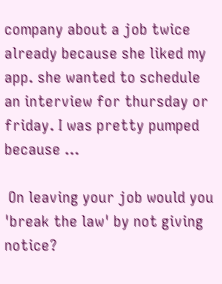company about a job twice already because she liked my app. she wanted to schedule an interview for thursday or friday. I was pretty pumped because ...

 On leaving your job would you 'break the law' by not giving notice?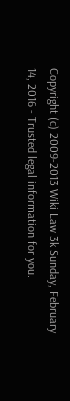Copyright (c) 2009-2013 Wiki Law 3k Sunday, February 14, 2016 - Trusted legal information for you.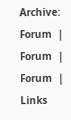Archive: Forum  |  Forum  |  Forum  |  Links